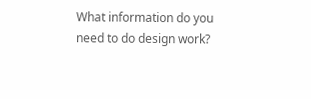What information do you need to do design work?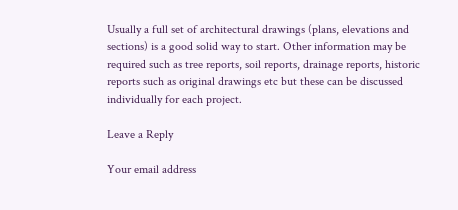Usually a full set of architectural drawings (plans, elevations and sections) is a good solid way to start. Other information may be required such as tree reports, soil reports, drainage reports, historic reports such as original drawings etc but these can be discussed individually for each project.

Leave a Reply

Your email address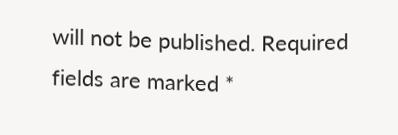will not be published. Required fields are marked *